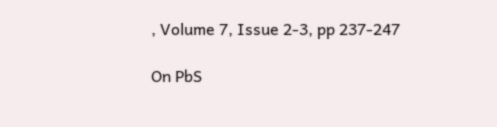, Volume 7, Issue 2-3, pp 237-247

On PbS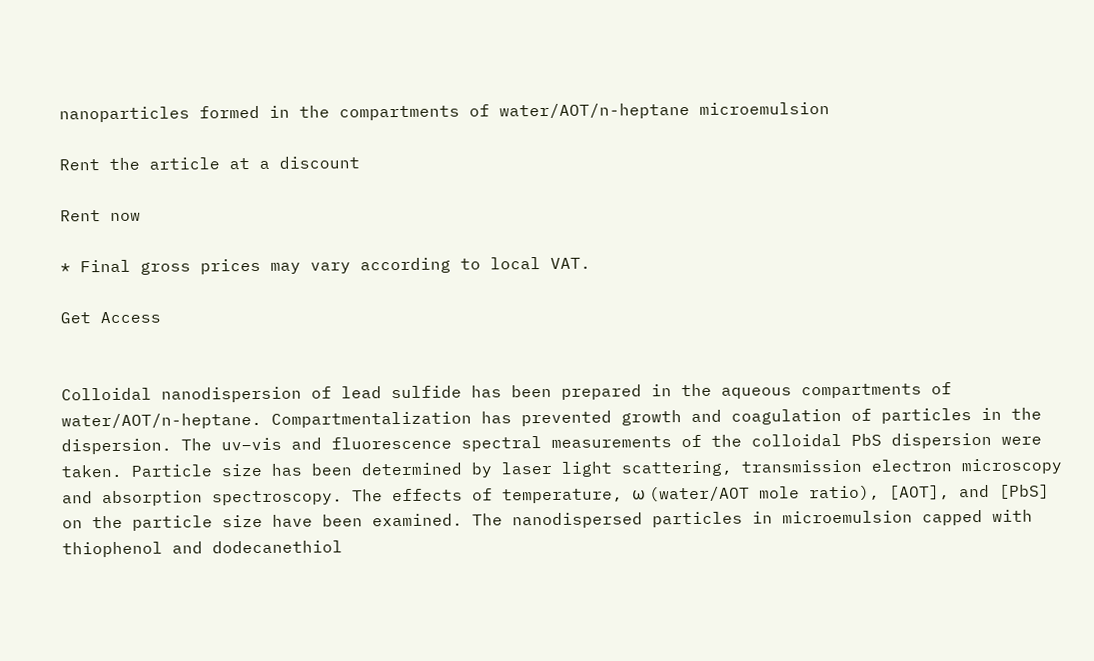nanoparticles formed in the compartments of water/AOT/n-heptane microemulsion

Rent the article at a discount

Rent now

* Final gross prices may vary according to local VAT.

Get Access


Colloidal nanodispersion of lead sulfide has been prepared in the aqueous compartments of water/AOT/n-heptane. Compartmentalization has prevented growth and coagulation of particles in the dispersion. The uv–vis and fluorescence spectral measurements of the colloidal PbS dispersion were taken. Particle size has been determined by laser light scattering, transmission electron microscopy and absorption spectroscopy. The effects of temperature, ω (water/AOT mole ratio), [AOT], and [PbS] on the particle size have been examined. The nanodispersed particles in microemulsion capped with thiophenol and dodecanethiol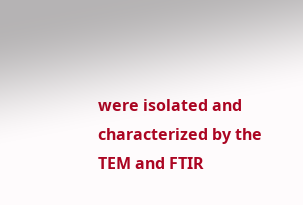were isolated and characterized by the TEM and FTIR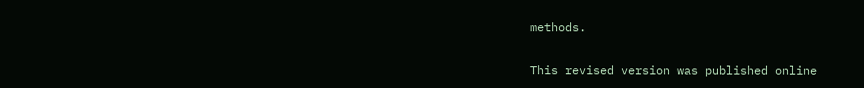methods.

This revised version was published online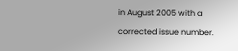in August 2005 with a corrected issue number.